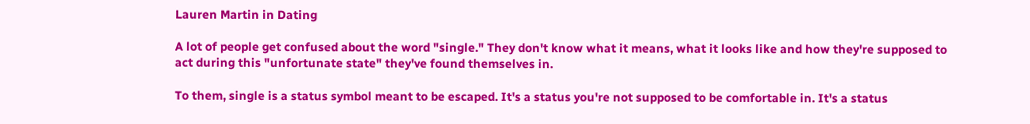Lauren Martin in Dating

A lot of people get confused about the word "single." They don't know what it means, what it looks like and how they're supposed to act during this "unfortunate state" they've found themselves in.

To them, single is a status symbol meant to be escaped. It's a status you're not supposed to be comfortable in. It's a status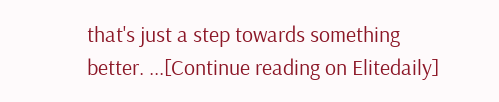that's just a step towards something better. ...[Continue reading on Elitedaily]